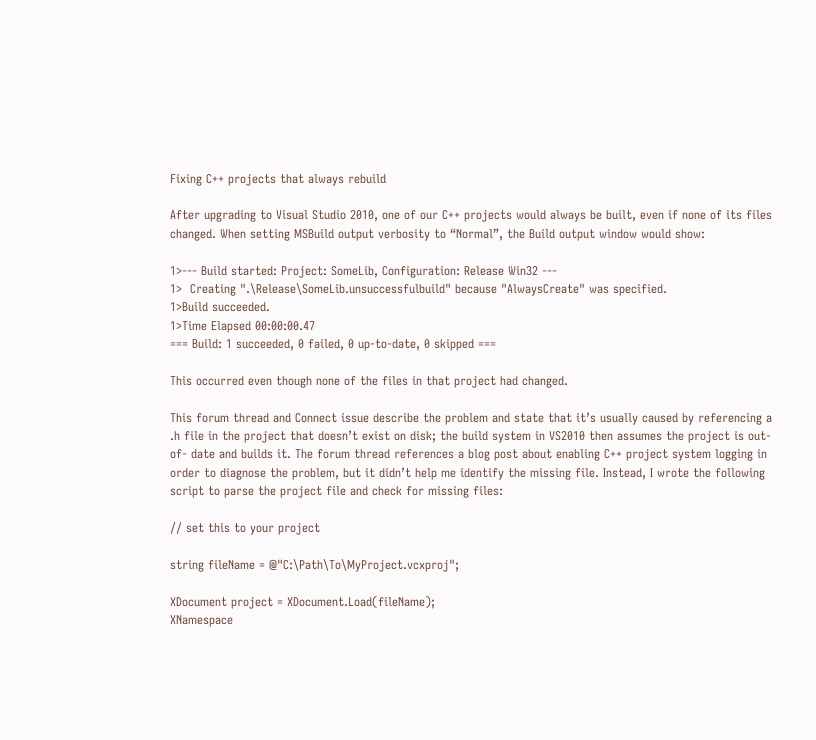Fixing C++ projects that always rebuild

After upgrading to Visual Studio 2010, one of our C++ projects would always be built, even if none of its files changed. When setting MSBuild output verbosity to “Normal”, the Build output window would show:

1>--- Build started: Project: SomeLib, Configuration: Release Win32 ---
1>  Creating ".\Release\SomeLib.unsuccessfulbuild" because "AlwaysCreate" was specified.
1>Build succeeded.
1>Time Elapsed 00:00:00.47
=== Build: 1 succeeded, 0 failed, 0 up-to-date, 0 skipped ===

This occurred even though none of the files in that project had changed.

This forum thread and Connect issue describe the problem and state that it’s usually caused by referencing a .h file in the project that doesn’t exist on disk; the build system in VS2010 then assumes the project is out-of- date and builds it. The forum thread references a blog post about enabling C++ project system logging in order to diagnose the problem, but it didn’t help me identify the missing file. Instead, I wrote the following script to parse the project file and check for missing files:

// set this to your project

string fileName = @"C:\Path\To\MyProject.vcxproj";

XDocument project = XDocument.Load(fileName);
XNamespace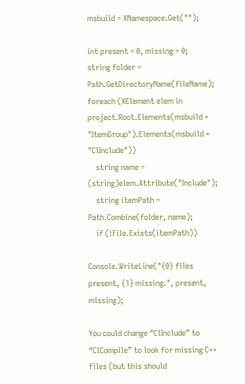msbuild = XNamespace.Get("");

int present = 0, missing = 0;
string folder = Path.GetDirectoryName(fileName);
foreach (XElement elem in project.Root.Elements(msbuild + "ItemGroup").Elements(msbuild + "ClInclude"))
    string name = (string)elem.Attribute("Include");
    string itemPath = Path.Combine(folder, name);
    if (!File.Exists(itemPath))

Console.WriteLine("{0} files present, {1} missing.", present, missing);

You could change “ClInclude” to “ClCompile” to look for missing C++ files (but this should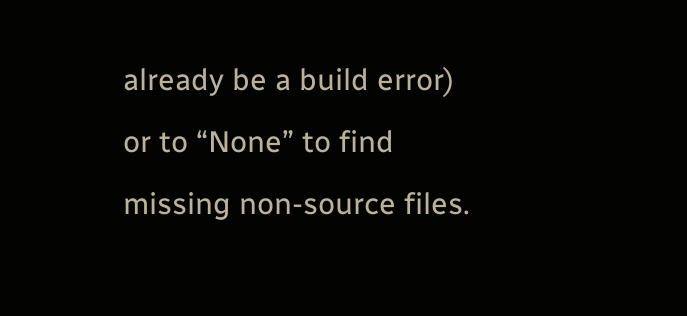already be a build error) or to “None” to find missing non-source files.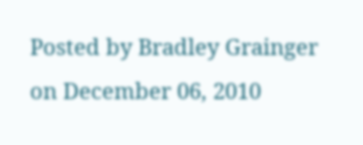Posted by Bradley Grainger on December 06, 2010